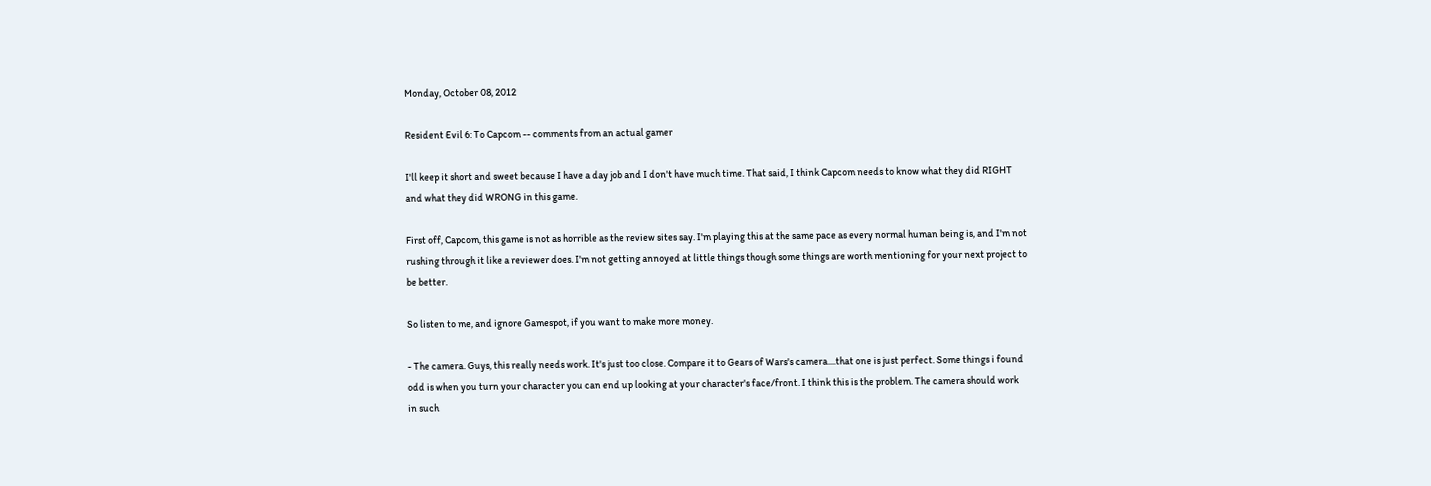Monday, October 08, 2012

Resident Evil 6: To Capcom -- comments from an actual gamer

I'll keep it short and sweet because I have a day job and I don't have much time. That said, I think Capcom needs to know what they did RIGHT and what they did WRONG in this game.

First off, Capcom, this game is not as horrible as the review sites say. I'm playing this at the same pace as every normal human being is, and I'm not rushing through it like a reviewer does. I'm not getting annoyed at little things though some things are worth mentioning for your next project to be better.

So listen to me, and ignore Gamespot, if you want to make more money.

- The camera. Guys, this really needs work. It's just too close. Compare it to Gears of Wars's camera....that one is just perfect. Some things i found odd is when you turn your character you can end up looking at your character's face/front. I think this is the problem. The camera should work in such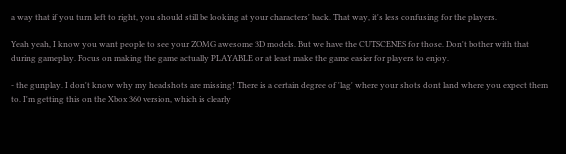a way that if you turn left to right, you should still be looking at your characters' back. That way, it's less confusing for the players.

Yeah yeah, I know you want people to see your ZOMG awesome 3D models. But we have the CUTSCENES for those. Don't bother with that during gameplay. Focus on making the game actually PLAYABLE or at least make the game easier for players to enjoy.

- the gunplay. I don't know why my headshots are missing! There is a certain degree of 'lag' where your shots dont land where you expect them to. I'm getting this on the Xbox 360 version, which is clearly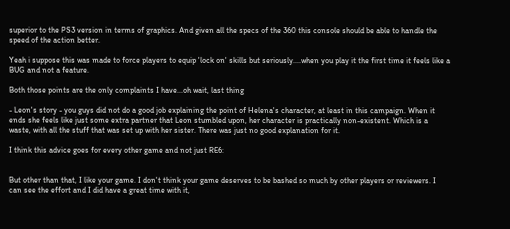superior to the PS3 version in terms of graphics. And given all the specs of the 360 this console should be able to handle the speed of the action better.

Yeah i suppose this was made to force players to equip 'lock on' skills but seriously....when you play it the first time it feels like a BUG and not a feature.

Both those points are the only complaints I have...oh wait, last thing

- Leon's story - you guys did not do a good job explaining the point of Helena's character, at least in this campaign. When it ends she feels like just some extra partner that Leon stumbled upon, her character is practically non-existent. Which is a waste, with all the stuff that was set up with her sister. There was just no good explanation for it.

I think this advice goes for every other game and not just RE6:


But other than that, I like your game. I don't think your game deserves to be bashed so much by other players or reviewers. I can see the effort and I did have a great time with it,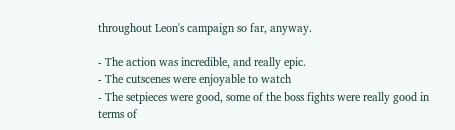throughout Leon's campaign so far, anyway.

- The action was incredible, and really epic.
- The cutscenes were enjoyable to watch
- The setpieces were good, some of the boss fights were really good in terms of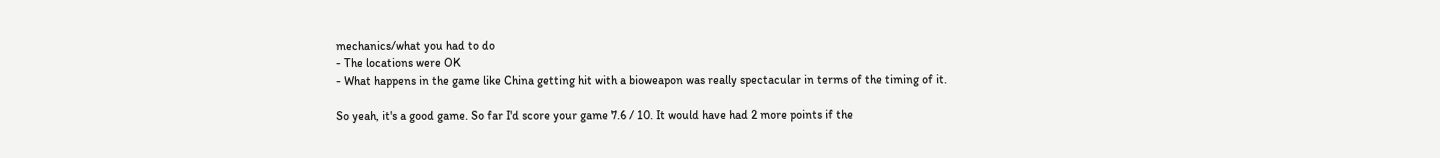mechanics/what you had to do
- The locations were OK
- What happens in the game like China getting hit with a bioweapon was really spectacular in terms of the timing of it.

So yeah, it's a good game. So far I'd score your game 7.6 / 10. It would have had 2 more points if the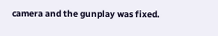camera and the gunplay was fixed.